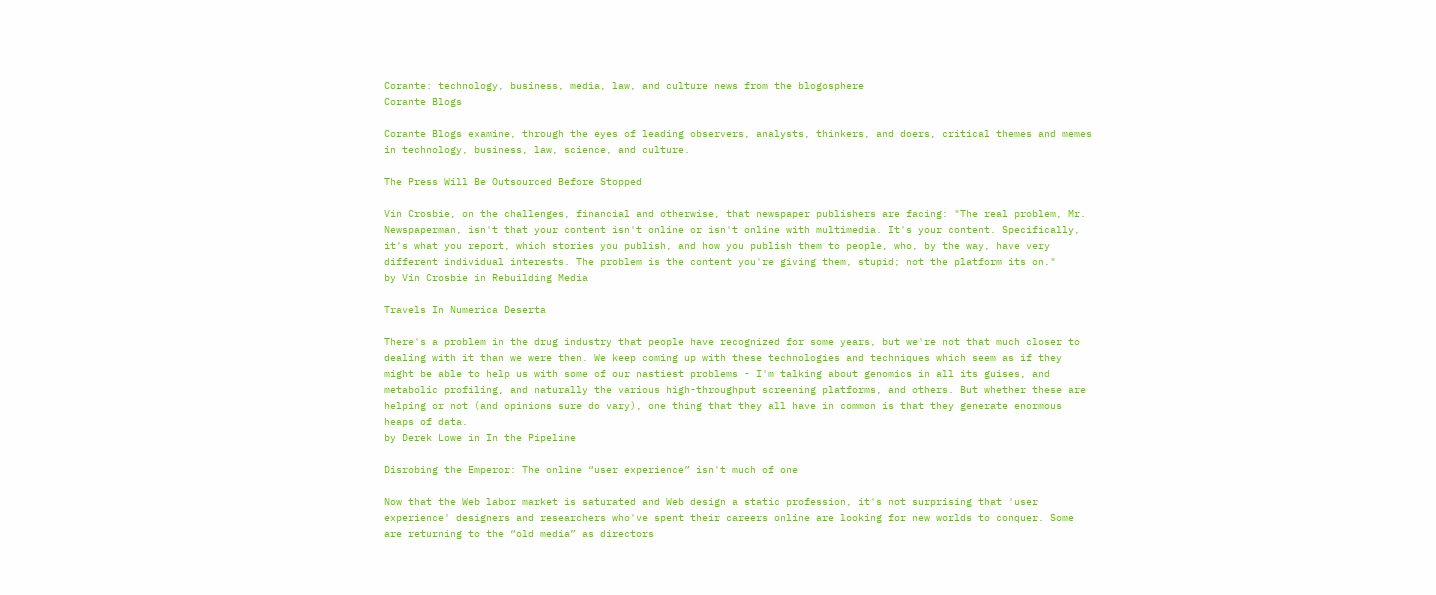Corante: technology, business, media, law, and culture news from the blogosphere
Corante Blogs

Corante Blogs examine, through the eyes of leading observers, analysts, thinkers, and doers, critical themes and memes in technology, business, law, science, and culture.

The Press Will Be Outsourced Before Stopped

Vin Crosbie, on the challenges, financial and otherwise, that newspaper publishers are facing: "The real problem, Mr. Newspaperman, isn't that your content isn't online or isn't online with multimedia. It's your content. Specifically, it's what you report, which stories you publish, and how you publish them to people, who, by the way, have very different individual interests. The problem is the content you're giving them, stupid; not the platform its on."
by Vin Crosbie in Rebuilding Media

Travels In Numerica Deserta

There's a problem in the drug industry that people have recognized for some years, but we're not that much closer to dealing with it than we were then. We keep coming up with these technologies and techniques which seem as if they might be able to help us with some of our nastiest problems - I'm talking about genomics in all its guises, and metabolic profiling, and naturally the various high-throughput screening platforms, and others. But whether these are helping or not (and opinions sure do vary), one thing that they all have in common is that they generate enormous heaps of data.
by Derek Lowe in In the Pipeline

Disrobing the Emperor: The online “user experience” isn't much of one

Now that the Web labor market is saturated and Web design a static profession, it's not surprising that 'user experience' designers and researchers who've spent their careers online are looking for new worlds to conquer. Some are returning to the “old media” as directors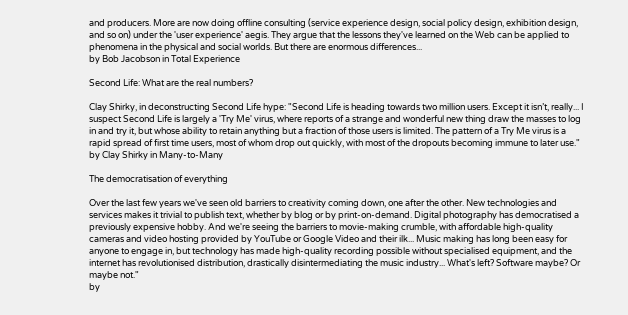and producers. More are now doing offline consulting (service experience design, social policy design, exhibition design, and so on) under the 'user experience' aegis. They argue that the lessons they've learned on the Web can be applied to phenomena in the physical and social worlds. But there are enormous differences...
by Bob Jacobson in Total Experience

Second Life: What are the real numbers?

Clay Shirky, in deconstructing Second Life hype: "Second Life is heading towards two million users. Except it isn’t, really... I suspect Second Life is largely a 'Try Me' virus, where reports of a strange and wonderful new thing draw the masses to log in and try it, but whose ability to retain anything but a fraction of those users is limited. The pattern of a Try Me virus is a rapid spread of first time users, most of whom drop out quickly, with most of the dropouts becoming immune to later use."
by Clay Shirky in Many-to-Many

The democratisation of everything

Over the last few years we've seen old barriers to creativity coming down, one after the other. New technologies and services makes it trivial to publish text, whether by blog or by print-on-demand. Digital photography has democratised a previously expensive hobby. And we're seeing the barriers to movie-making crumble, with affordable high-quality cameras and video hosting provided by YouTube or Google Video and their ilk... Music making has long been easy for anyone to engage in, but technology has made high-quality recording possible without specialised equipment, and the internet has revolutionised distribution, drastically disintermediating the music industry... What's left? Software maybe? Or maybe not."
by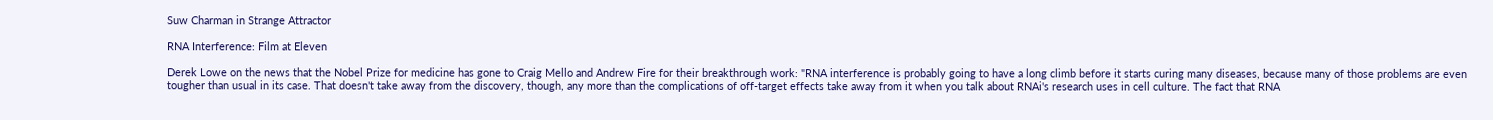Suw Charman in Strange Attractor

RNA Interference: Film at Eleven

Derek Lowe on the news that the Nobel Prize for medicine has gone to Craig Mello and Andrew Fire for their breakthrough work: "RNA interference is probably going to have a long climb before it starts curing many diseases, because many of those problems are even tougher than usual in its case. That doesn't take away from the discovery, though, any more than the complications of off-target effects take away from it when you talk about RNAi's research uses in cell culture. The fact that RNA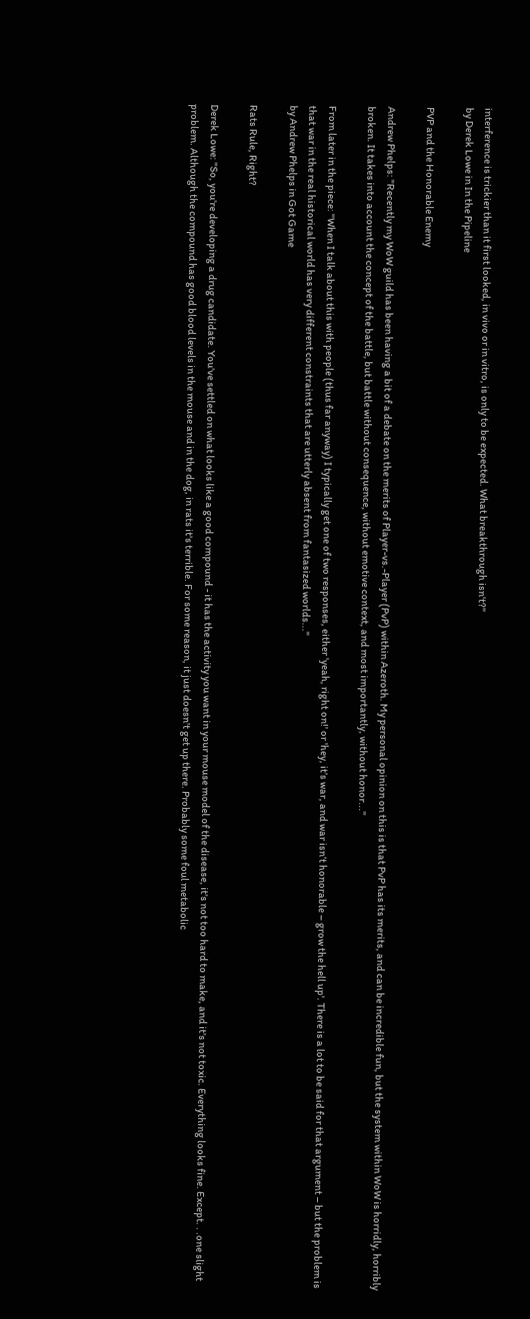interference is trickier than it first looked, in vivo or in vitro, is only to be expected. What breakthrough isn't?"
by Derek Lowe in In the Pipeline

PVP and the Honorable Enemy

Andrew Phelps: "Recently my WoW guild has been having a bit of a debate on the merits of Player-vs.-Player (PvP) within Azeroth. My personal opinion on this is that PvP has its merits, and can be incredible fun, but the system within WoW is horridly, horribly broken. It takes into account the concept of the battle, but battle without consequence, without emotive context, and most importantly, without honor..."

From later in the piece: "When I talk about this with people (thus far anyway) I typically get one of two responses, either 'yeah, right on!' or 'hey, it’s war, and war isn’t honorable – grow the hell up'. There is a lot to be said for that argument – but the problem is that war in the real historical world has very different constraints that are utterly absent from fantasized worlds..."
by Andrew Phelps in Got Game

Rats Rule, Right?

Derek Lowe: "So, you're developing a drug candidate. You've settled on what looks like a good compound - it has the activity you want in your mouse model of the disease, it's not too hard to make, and it's not toxic. Everything looks fine. Except. . .one slight problem. Although the compound has good blood levels in the mouse and in the dog, in rats it's terrible. For some reason, it just doesn't get up there. Probably some foul metabolic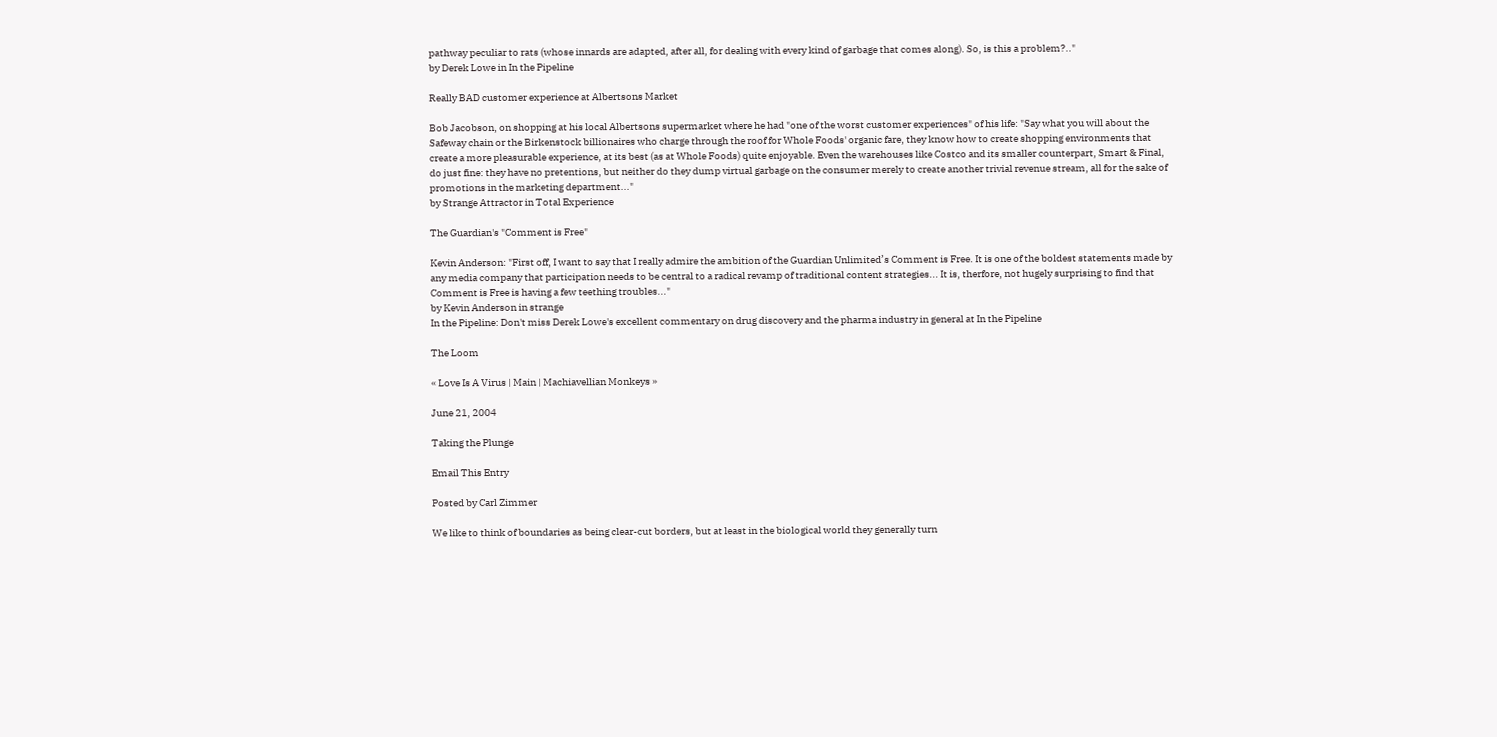pathway peculiar to rats (whose innards are adapted, after all, for dealing with every kind of garbage that comes along). So, is this a problem?.."
by Derek Lowe in In the Pipeline

Really BAD customer experience at Albertsons Market

Bob Jacobson, on shopping at his local Albertsons supermarket where he had "one of the worst customer experiences" of his life: "Say what you will about the Safeway chain or the Birkenstock billionaires who charge through the roof for Whole Foods' organic fare, they know how to create shopping environments that create a more pleasurable experience, at its best (as at Whole Foods) quite enjoyable. Even the warehouses like Costco and its smaller counterpart, Smart & Final, do just fine: they have no pretentions, but neither do they dump virtual garbage on the consumer merely to create another trivial revenue stream, all for the sake of promotions in the marketing department..."
by Strange Attractor in Total Experience

The Guardian's "Comment is Free"

Kevin Anderson: "First off, I want to say that I really admire the ambition of the Guardian Unlimited’s Comment is Free. It is one of the boldest statements made by any media company that participation needs to be central to a radical revamp of traditional content strategies... It is, therfore, not hugely surprising to find that Comment is Free is having a few teething troubles..."
by Kevin Anderson in strange
In the Pipeline: Don't miss Derek Lowe's excellent commentary on drug discovery and the pharma industry in general at In the Pipeline

The Loom

« Love Is A Virus | Main | Machiavellian Monkeys »

June 21, 2004

Taking the Plunge

Email This Entry

Posted by Carl Zimmer

We like to think of boundaries as being clear-cut borders, but at least in the biological world they generally turn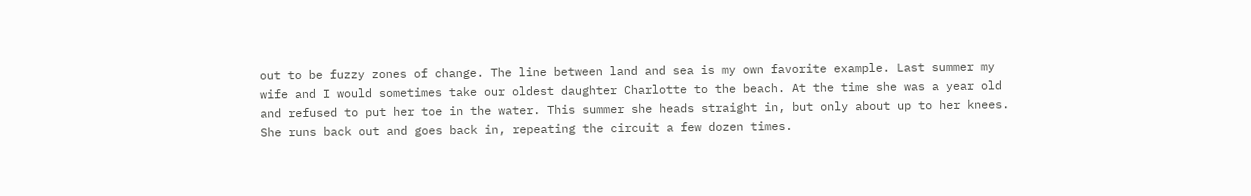out to be fuzzy zones of change. The line between land and sea is my own favorite example. Last summer my wife and I would sometimes take our oldest daughter Charlotte to the beach. At the time she was a year old and refused to put her toe in the water. This summer she heads straight in, but only about up to her knees. She runs back out and goes back in, repeating the circuit a few dozen times.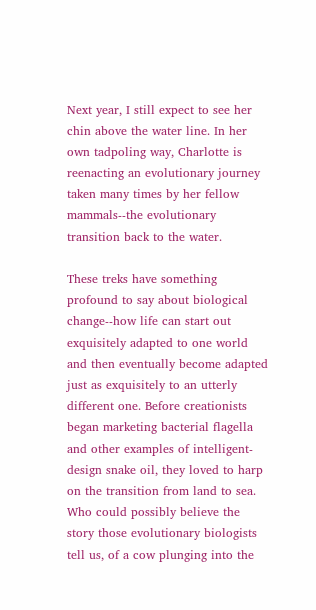Next year, I still expect to see her chin above the water line. In her own tadpoling way, Charlotte is reenacting an evolutionary journey taken many times by her fellow mammals--the evolutionary transition back to the water.

These treks have something profound to say about biological change--how life can start out exquisitely adapted to one world and then eventually become adapted just as exquisitely to an utterly different one. Before creationists began marketing bacterial flagella and other examples of intelligent-design snake oil, they loved to harp on the transition from land to sea. Who could possibly believe the story those evolutionary biologists tell us, of a cow plunging into the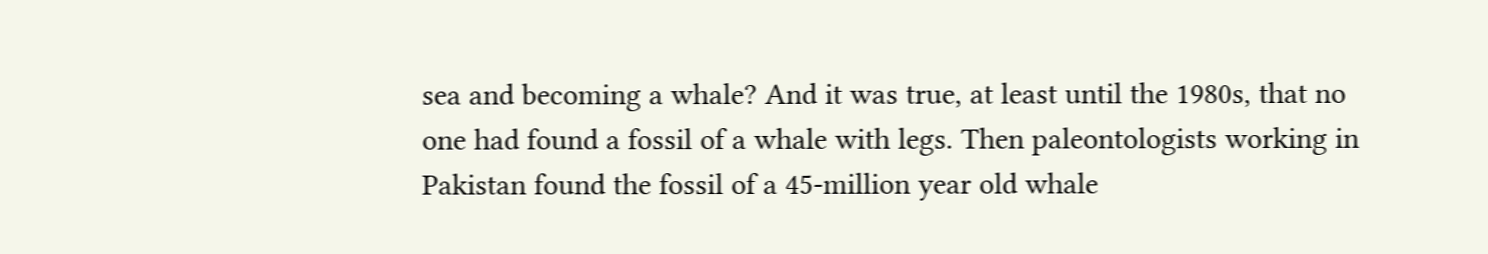sea and becoming a whale? And it was true, at least until the 1980s, that no one had found a fossil of a whale with legs. Then paleontologists working in Pakistan found the fossil of a 45-million year old whale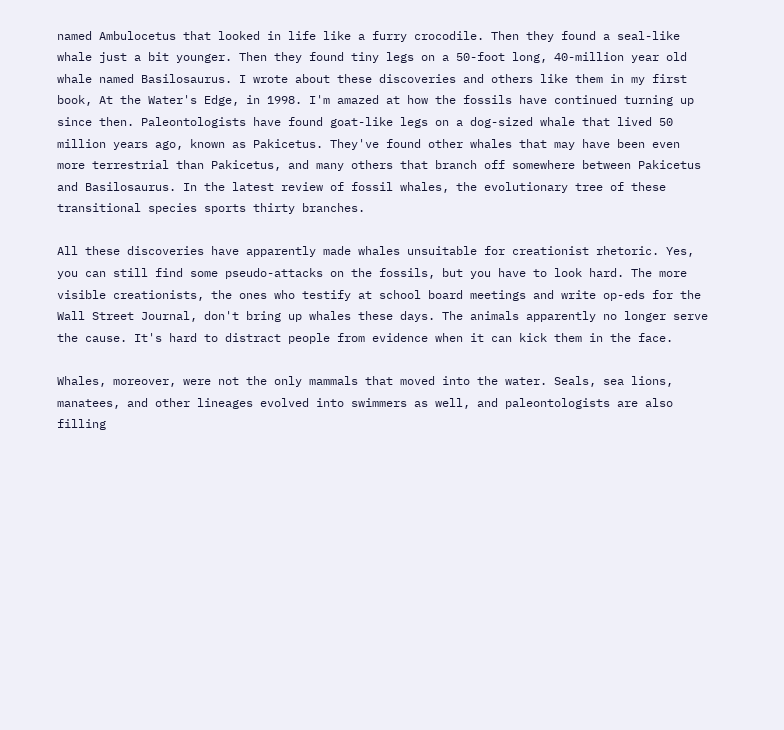named Ambulocetus that looked in life like a furry crocodile. Then they found a seal-like whale just a bit younger. Then they found tiny legs on a 50-foot long, 40-million year old whale named Basilosaurus. I wrote about these discoveries and others like them in my first book, At the Water's Edge, in 1998. I'm amazed at how the fossils have continued turning up since then. Paleontologists have found goat-like legs on a dog-sized whale that lived 50 million years ago, known as Pakicetus. They've found other whales that may have been even more terrestrial than Pakicetus, and many others that branch off somewhere between Pakicetus and Basilosaurus. In the latest review of fossil whales, the evolutionary tree of these transitional species sports thirty branches.

All these discoveries have apparently made whales unsuitable for creationist rhetoric. Yes, you can still find some pseudo-attacks on the fossils, but you have to look hard. The more visible creationists, the ones who testify at school board meetings and write op-eds for the Wall Street Journal, don't bring up whales these days. The animals apparently no longer serve the cause. It's hard to distract people from evidence when it can kick them in the face.

Whales, moreover, were not the only mammals that moved into the water. Seals, sea lions, manatees, and other lineages evolved into swimmers as well, and paleontologists are also filling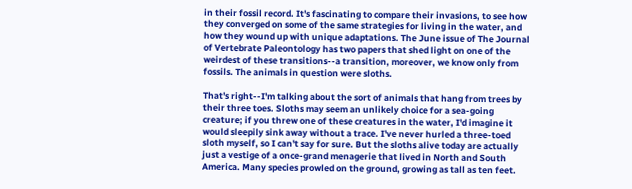in their fossil record. It's fascinating to compare their invasions, to see how they converged on some of the same strategies for living in the water, and how they wound up with unique adaptations. The June issue of The Journal of Vertebrate Paleontology has two papers that shed light on one of the weirdest of these transitions--a transition, moreover, we know only from fossils. The animals in question were sloths.

That's right--I'm talking about the sort of animals that hang from trees by their three toes. Sloths may seem an unlikely choice for a sea-going creature; if you threw one of these creatures in the water, I'd imagine it would sleepily sink away without a trace. I've never hurled a three-toed sloth myself, so I can't say for sure. But the sloths alive today are actually just a vestige of a once-grand menagerie that lived in North and South America. Many species prowled on the ground, growing as tall as ten feet.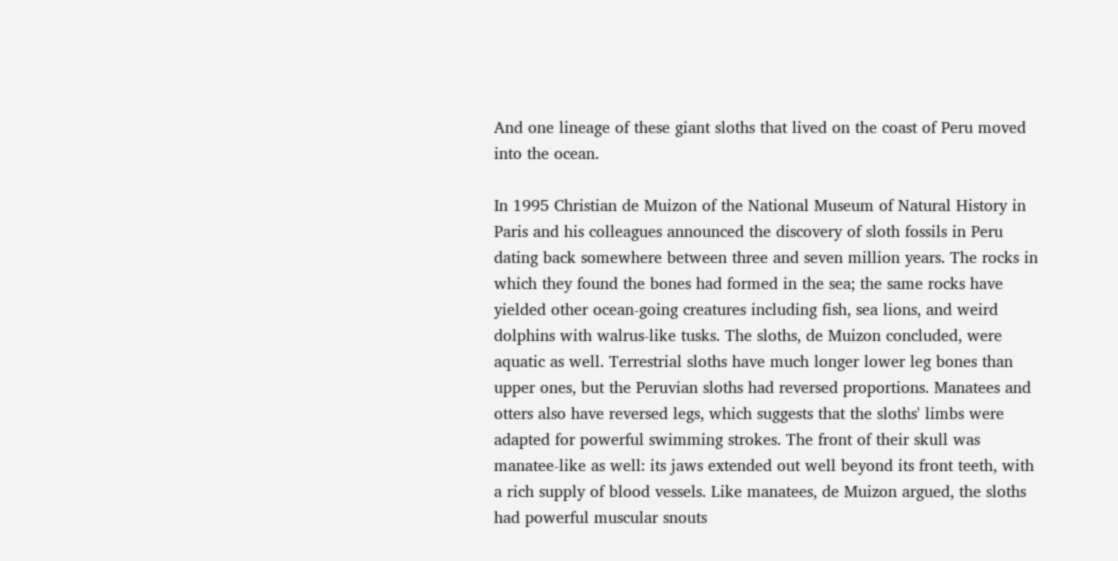And one lineage of these giant sloths that lived on the coast of Peru moved into the ocean.

In 1995 Christian de Muizon of the National Museum of Natural History in Paris and his colleagues announced the discovery of sloth fossils in Peru dating back somewhere between three and seven million years. The rocks in which they found the bones had formed in the sea; the same rocks have yielded other ocean-going creatures including fish, sea lions, and weird dolphins with walrus-like tusks. The sloths, de Muizon concluded, were aquatic as well. Terrestrial sloths have much longer lower leg bones than upper ones, but the Peruvian sloths had reversed proportions. Manatees and otters also have reversed legs, which suggests that the sloths' limbs were adapted for powerful swimming strokes. The front of their skull was manatee-like as well: its jaws extended out well beyond its front teeth, with a rich supply of blood vessels. Like manatees, de Muizon argued, the sloths had powerful muscular snouts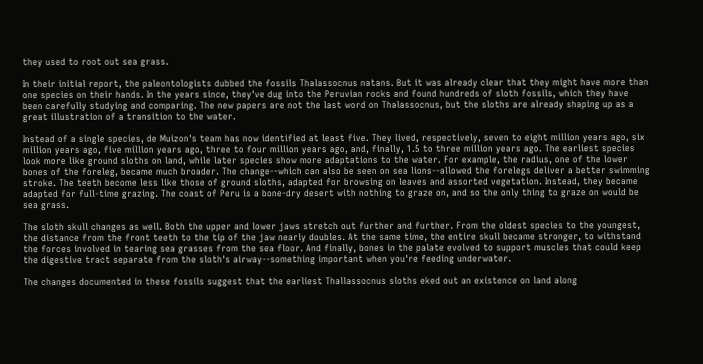they used to root out sea grass.

In their initial report, the paleontologists dubbed the fossils Thalassocnus natans. But it was already clear that they might have more than one species on their hands. In the years since, they've dug into the Peruvian rocks and found hundreds of sloth fossils, which they have been carefully studying and comparing. The new papers are not the last word on Thalassocnus, but the sloths are already shaping up as a great illustration of a transition to the water.

Instead of a single species, de Muizon's team has now identified at least five. They lived, respectively, seven to eight million years ago, six million years ago, five million years ago, three to four million years ago, and, finally, 1.5 to three million years ago. The earliest species look more like ground sloths on land, while later species show more adaptations to the water. For example, the radius, one of the lower bones of the foreleg, became much broader. The change--which can also be seen on sea lions--allowed the forelegs deliver a better swimming stroke. The teeth become less like those of ground sloths, adapted for browsing on leaves and assorted vegetation. Instead, they became adapted for full-time grazing. The coast of Peru is a bone-dry desert with nothing to graze on, and so the only thing to graze on would be sea grass.

The sloth skull changes as well. Both the upper and lower jaws stretch out further and further. From the oldest species to the youngest, the distance from the front teeth to the tip of the jaw nearly doubles. At the same time, the entire skull became stronger, to withstand the forces involved in tearing sea grasses from the sea floor. And finally, bones in the palate evolved to support muscles that could keep the digestive tract separate from the sloth's airway--something important when you're feeding underwater.

The changes documented in these fossils suggest that the earliest Thallassocnus sloths eked out an existence on land along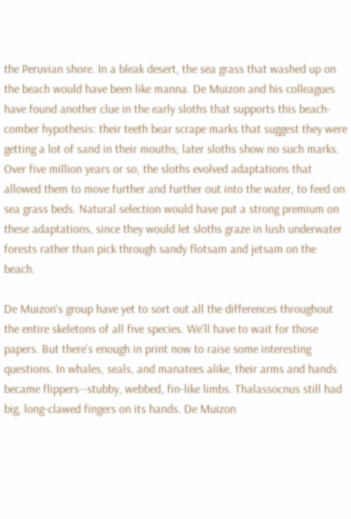the Peruvian shore. In a bleak desert, the sea grass that washed up on the beach would have been like manna. De Muizon and his colleagues have found another clue in the early sloths that supports this beach-comber hypothesis: their teeth bear scrape marks that suggest they were getting a lot of sand in their mouths; later sloths show no such marks. Over five million years or so, the sloths evolved adaptations that allowed them to move further and further out into the water, to feed on sea grass beds. Natural selection would have put a strong premium on these adaptations, since they would let sloths graze in lush underwater forests rather than pick through sandy flotsam and jetsam on the beach.

De Muizon's group have yet to sort out all the differences throughout the entire skeletons of all five species. We'll have to wait for those papers. But there's enough in print now to raise some interesting questions. In whales, seals, and manatees alike, their arms and hands became flippers--stubby, webbed, fin-like limbs. Thalassocnus still had big, long-clawed fingers on its hands. De Muizon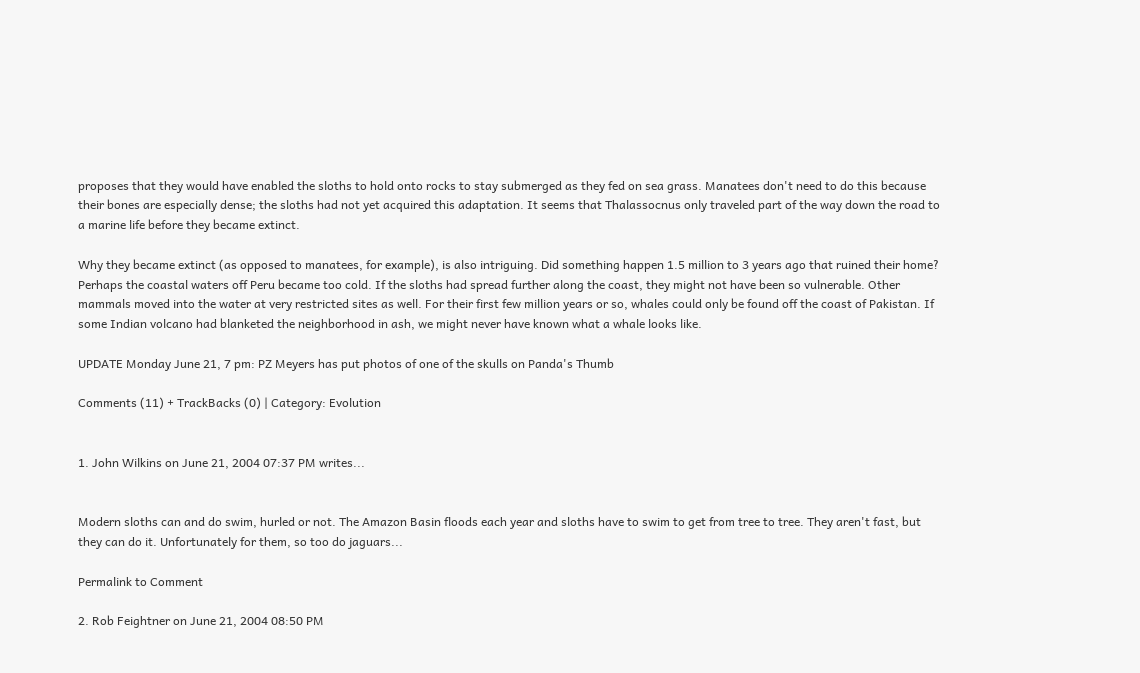proposes that they would have enabled the sloths to hold onto rocks to stay submerged as they fed on sea grass. Manatees don't need to do this because their bones are especially dense; the sloths had not yet acquired this adaptation. It seems that Thalassocnus only traveled part of the way down the road to a marine life before they became extinct.

Why they became extinct (as opposed to manatees, for example), is also intriguing. Did something happen 1.5 million to 3 years ago that ruined their home? Perhaps the coastal waters off Peru became too cold. If the sloths had spread further along the coast, they might not have been so vulnerable. Other mammals moved into the water at very restricted sites as well. For their first few million years or so, whales could only be found off the coast of Pakistan. If some Indian volcano had blanketed the neighborhood in ash, we might never have known what a whale looks like.

UPDATE Monday June 21, 7 pm: PZ Meyers has put photos of one of the skulls on Panda's Thumb

Comments (11) + TrackBacks (0) | Category: Evolution


1. John Wilkins on June 21, 2004 07:37 PM writes...


Modern sloths can and do swim, hurled or not. The Amazon Basin floods each year and sloths have to swim to get from tree to tree. They aren't fast, but they can do it. Unfortunately for them, so too do jaguars...

Permalink to Comment

2. Rob Feightner on June 21, 2004 08:50 PM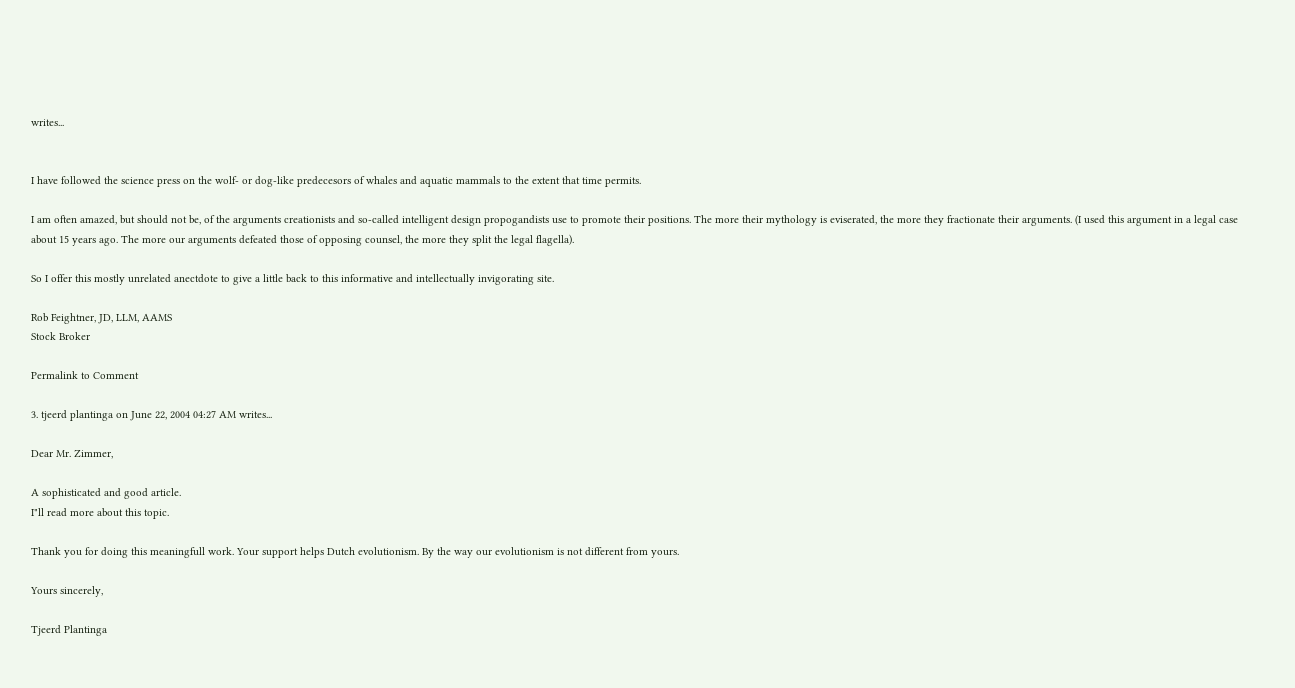writes...


I have followed the science press on the wolf- or dog-like predecesors of whales and aquatic mammals to the extent that time permits.

I am often amazed, but should not be, of the arguments creationists and so-called intelligent design propogandists use to promote their positions. The more their mythology is eviserated, the more they fractionate their arguments. (I used this argument in a legal case about 15 years ago. The more our arguments defeated those of opposing counsel, the more they split the legal flagella).

So I offer this mostly unrelated anectdote to give a little back to this informative and intellectually invigorating site.

Rob Feightner, JD, LLM, AAMS
Stock Broker

Permalink to Comment

3. tjeerd plantinga on June 22, 2004 04:27 AM writes...

Dear Mr. Zimmer,

A sophisticated and good article.
I"ll read more about this topic.

Thank you for doing this meaningfull work. Your support helps Dutch evolutionism. By the way our evolutionism is not different from yours.

Yours sincerely,

Tjeerd Plantinga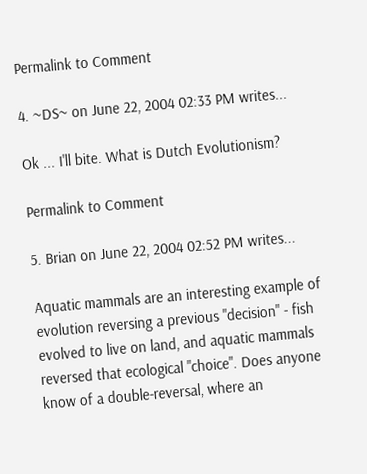Permalink to Comment

4. ~DS~ on June 22, 2004 02:33 PM writes...

Ok ... I'll bite. What is Dutch Evolutionism?

Permalink to Comment

5. Brian on June 22, 2004 02:52 PM writes...

Aquatic mammals are an interesting example of evolution reversing a previous "decision" - fish evolved to live on land, and aquatic mammals reversed that ecological "choice". Does anyone know of a double-reversal, where an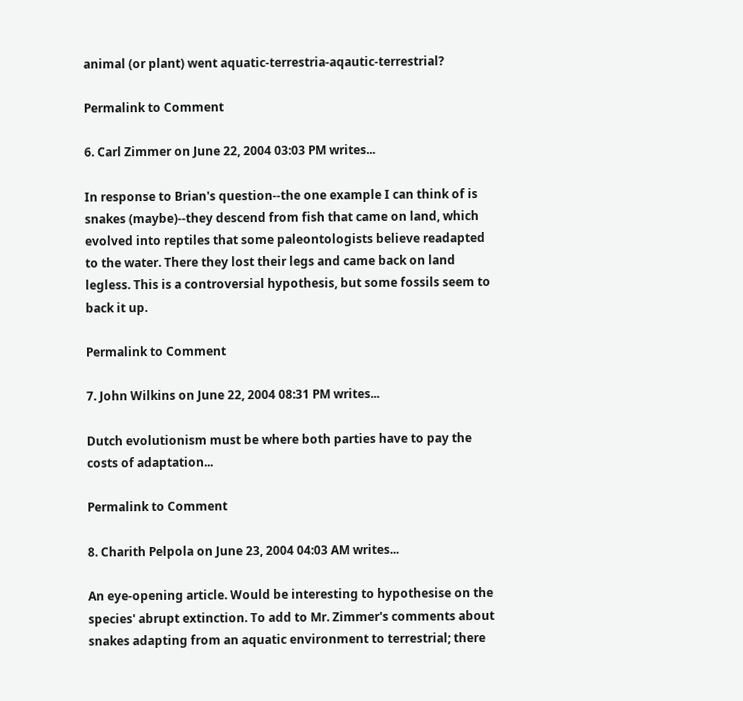animal (or plant) went aquatic-terrestria-aqautic-terrestrial?

Permalink to Comment

6. Carl Zimmer on June 22, 2004 03:03 PM writes...

In response to Brian's question--the one example I can think of is snakes (maybe)--they descend from fish that came on land, which evolved into reptiles that some paleontologists believe readapted to the water. There they lost their legs and came back on land legless. This is a controversial hypothesis, but some fossils seem to back it up.

Permalink to Comment

7. John Wilkins on June 22, 2004 08:31 PM writes...

Dutch evolutionism must be where both parties have to pay the costs of adaptation...

Permalink to Comment

8. Charith Pelpola on June 23, 2004 04:03 AM writes...

An eye-opening article. Would be interesting to hypothesise on the species' abrupt extinction. To add to Mr. Zimmer's comments about snakes adapting from an aquatic environment to terrestrial; there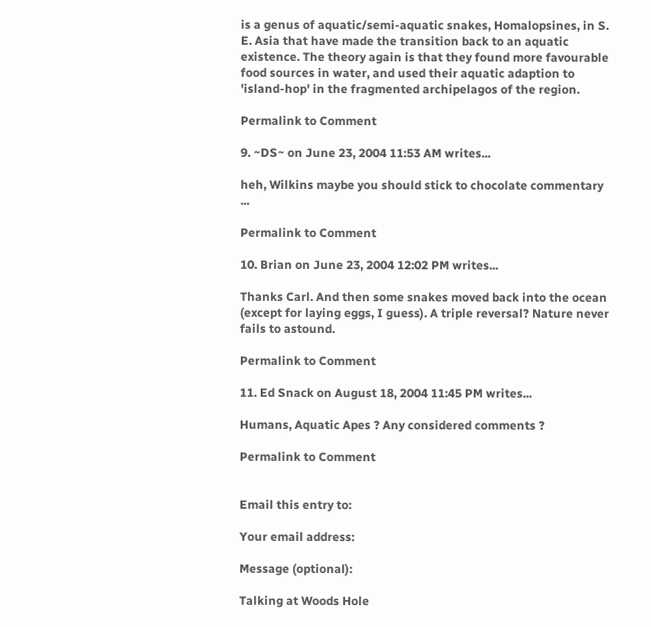is a genus of aquatic/semi-aquatic snakes, Homalopsines, in S. E. Asia that have made the transition back to an aquatic existence. The theory again is that they found more favourable food sources in water, and used their aquatic adaption to 'island-hop' in the fragmented archipelagos of the region.

Permalink to Comment

9. ~DS~ on June 23, 2004 11:53 AM writes...

heh, Wilkins maybe you should stick to chocolate commentary ...

Permalink to Comment

10. Brian on June 23, 2004 12:02 PM writes...

Thanks Carl. And then some snakes moved back into the ocean (except for laying eggs, I guess). A triple reversal? Nature never fails to astound.

Permalink to Comment

11. Ed Snack on August 18, 2004 11:45 PM writes...

Humans, Aquatic Apes ? Any considered comments ?

Permalink to Comment


Email this entry to:

Your email address:

Message (optional):

Talking at Woods Hole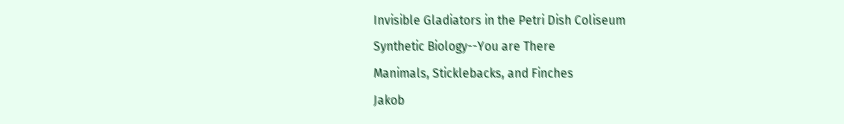Invisible Gladiators in the Petri Dish Coliseum
Synthetic Biology--You are There
Manimals, Sticklebacks, and Finches
Jakob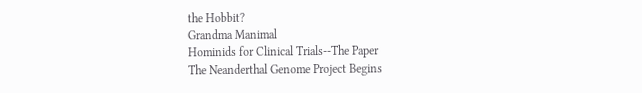the Hobbit?
Grandma Manimal
Hominids for Clinical Trials--The Paper
The Neanderthal Genome Project Begins